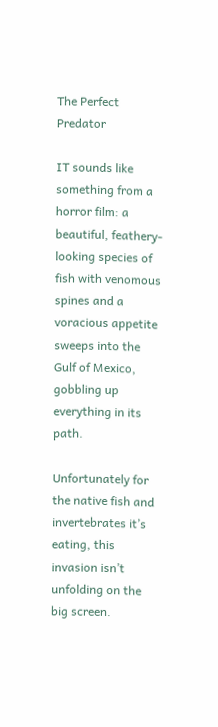The Perfect Predator

IT sounds like something from a horror film: a beautiful, feathery-looking species of fish with venomous spines and a voracious appetite sweeps into the Gulf of Mexico, gobbling up everything in its path.

Unfortunately for the native fish and invertebrates it’s eating, this invasion isn’t unfolding on the big screen.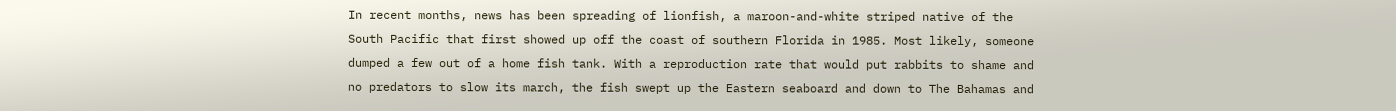In recent months, news has been spreading of lionfish, a maroon-and-white striped native of the South Pacific that first showed up off the coast of southern Florida in 1985. Most likely, someone dumped a few out of a home fish tank. With a reproduction rate that would put rabbits to shame and no predators to slow its march, the fish swept up the Eastern seaboard and down to The Bahamas and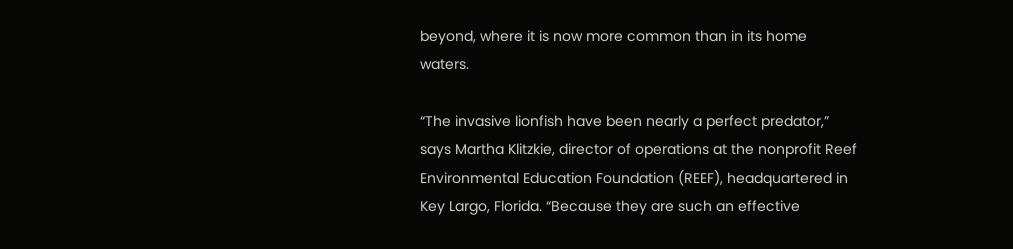beyond, where it is now more common than in its home waters.

“The invasive lionfish have been nearly a perfect predator,” says Martha Klitzkie, director of operations at the nonprofit Reef Environmental Education Foundation (REEF), headquartered in Key Largo, Florida. “Because they are such an effective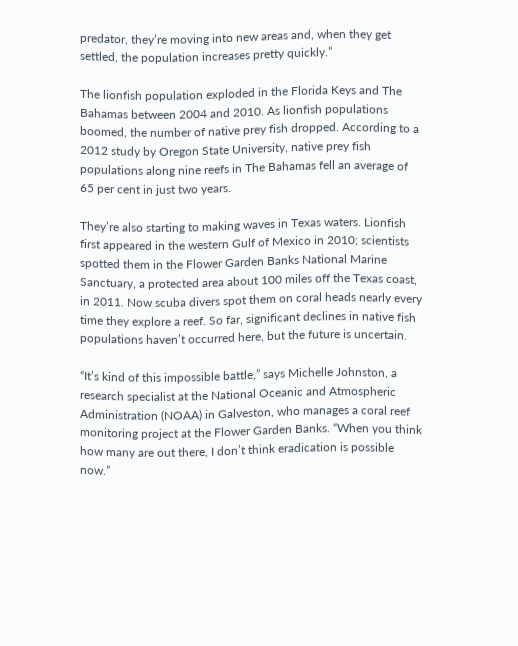predator, they’re moving into new areas and, when they get settled, the population increases pretty quickly.”

The lionfish population exploded in the Florida Keys and The Bahamas between 2004 and 2010. As lionfish populations boomed, the number of native prey fish dropped. According to a 2012 study by Oregon State University, native prey fish populations along nine reefs in The Bahamas fell an average of 65 per cent in just two years.

They’re also starting to making waves in Texas waters. Lionfish first appeared in the western Gulf of Mexico in 2010; scientists spotted them in the Flower Garden Banks National Marine Sanctuary, a protected area about 100 miles off the Texas coast, in 2011. Now scuba divers spot them on coral heads nearly every time they explore a reef. So far, significant declines in native fish populations haven’t occurred here, but the future is uncertain.

“It’s kind of this impossible battle,” says Michelle Johnston, a research specialist at the National Oceanic and Atmospheric Administration (NOAA) in Galveston, who manages a coral reef monitoring project at the Flower Garden Banks. “When you think how many are out there, I don’t think eradication is possible now.”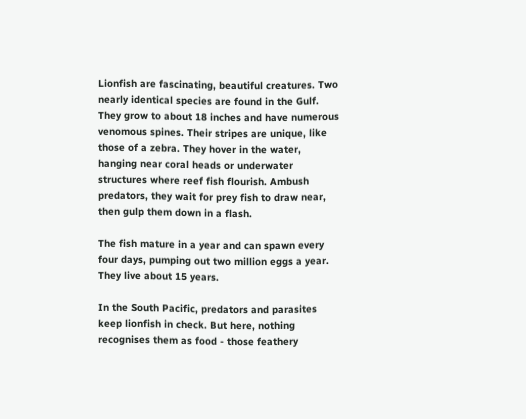Lionfish are fascinating, beautiful creatures. Two nearly identical species are found in the Gulf. They grow to about 18 inches and have numerous venomous spines. Their stripes are unique, like those of a zebra. They hover in the water, hanging near coral heads or underwater structures where reef fish flourish. Ambush predators, they wait for prey fish to draw near, then gulp them down in a flash.

The fish mature in a year and can spawn every four days, pumping out two million eggs a year. They live about 15 years.

In the South Pacific, predators and parasites keep lionfish in check. But here, nothing recognises them as food - those feathery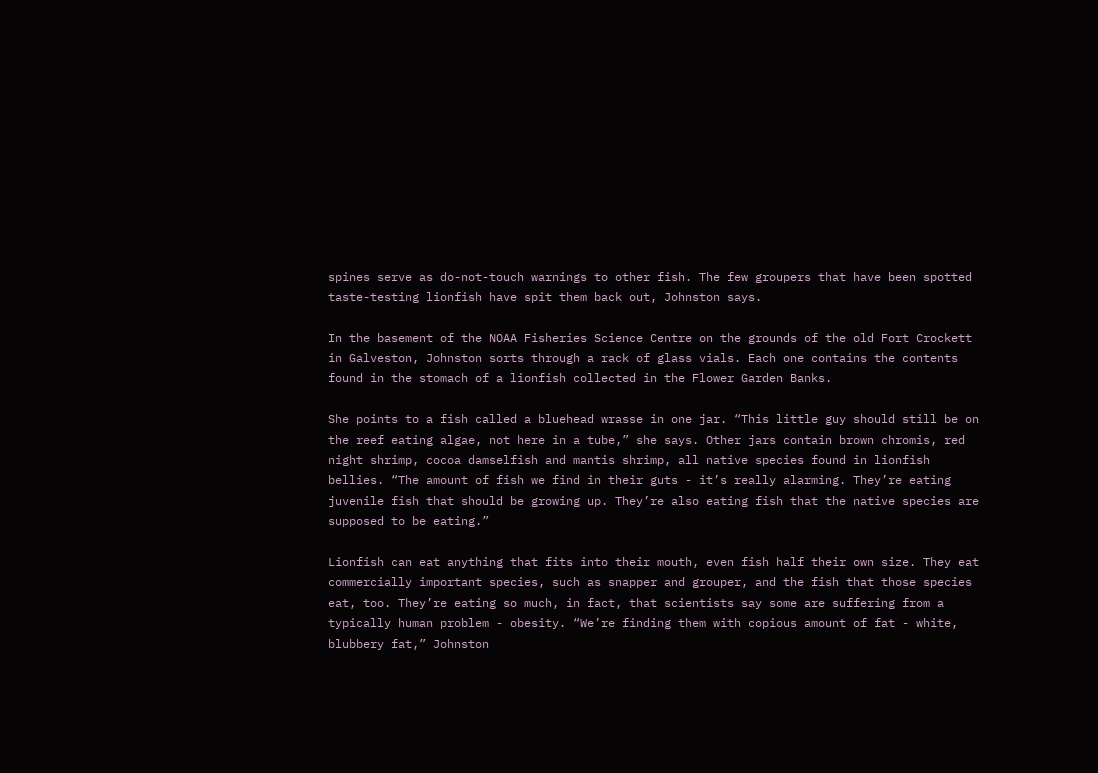spines serve as do-not-touch warnings to other fish. The few groupers that have been spotted taste-testing lionfish have spit them back out, Johnston says.

In the basement of the NOAA Fisheries Science Centre on the grounds of the old Fort Crockett in Galveston, Johnston sorts through a rack of glass vials. Each one contains the contents found in the stomach of a lionfish collected in the Flower Garden Banks.

She points to a fish called a bluehead wrasse in one jar. “This little guy should still be on the reef eating algae, not here in a tube,” she says. Other jars contain brown chromis, red night shrimp, cocoa damselfish and mantis shrimp, all native species found in lionfish bellies. “The amount of fish we find in their guts - it’s really alarming. They’re eating juvenile fish that should be growing up. They’re also eating fish that the native species are supposed to be eating.”

Lionfish can eat anything that fits into their mouth, even fish half their own size. They eat commercially important species, such as snapper and grouper, and the fish that those species eat, too. They’re eating so much, in fact, that scientists say some are suffering from a typically human problem - obesity. “We’re finding them with copious amount of fat - white, blubbery fat,” Johnston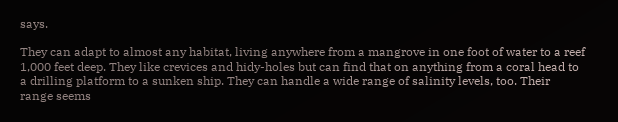says.

They can adapt to almost any habitat, living anywhere from a mangrove in one foot of water to a reef 1,000 feet deep. They like crevices and hidy-holes but can find that on anything from a coral head to a drilling platform to a sunken ship. They can handle a wide range of salinity levels, too. Their range seems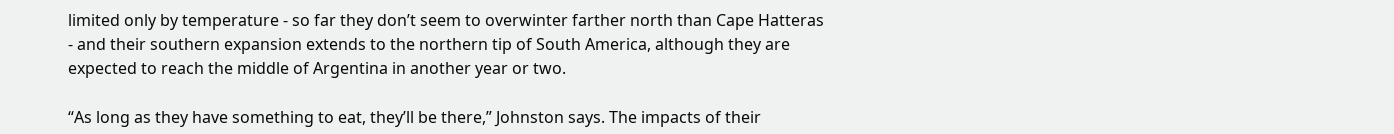limited only by temperature - so far they don’t seem to overwinter farther north than Cape Hatteras - and their southern expansion extends to the northern tip of South America, although they are expected to reach the middle of Argentina in another year or two.

“As long as they have something to eat, they’ll be there,” Johnston says. The impacts of their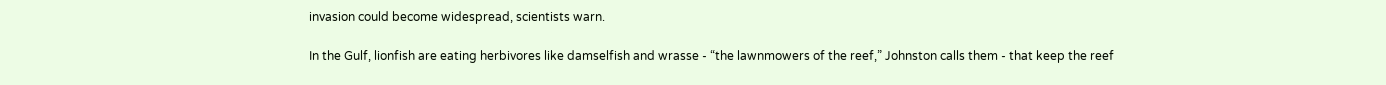invasion could become widespread, scientists warn.

In the Gulf, lionfish are eating herbivores like damselfish and wrasse - “the lawnmowers of the reef,” Johnston calls them - that keep the reef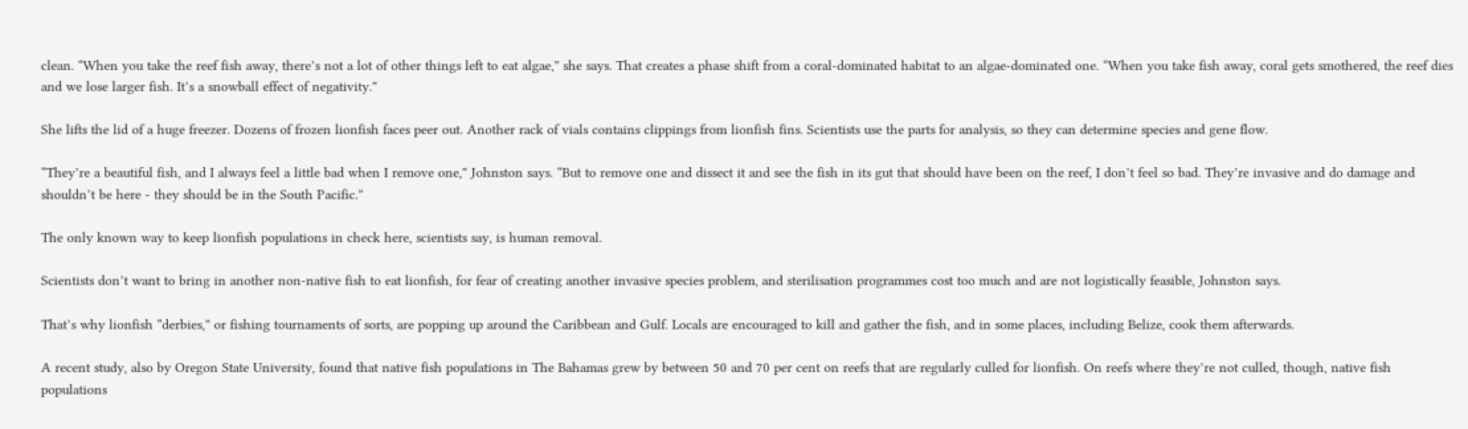clean. “When you take the reef fish away, there’s not a lot of other things left to eat algae,” she says. That creates a phase shift from a coral-dominated habitat to an algae-dominated one. “When you take fish away, coral gets smothered, the reef dies and we lose larger fish. It’s a snowball effect of negativity.”

She lifts the lid of a huge freezer. Dozens of frozen lionfish faces peer out. Another rack of vials contains clippings from lionfish fins. Scientists use the parts for analysis, so they can determine species and gene flow.

“They’re a beautiful fish, and I always feel a little bad when I remove one,” Johnston says. “But to remove one and dissect it and see the fish in its gut that should have been on the reef, I don’t feel so bad. They’re invasive and do damage and shouldn’t be here - they should be in the South Pacific.”

The only known way to keep lionfish populations in check here, scientists say, is human removal.

Scientists don’t want to bring in another non-native fish to eat lionfish, for fear of creating another invasive species problem, and sterilisation programmes cost too much and are not logistically feasible, Johnston says.

That’s why lionfish “derbies,” or fishing tournaments of sorts, are popping up around the Caribbean and Gulf. Locals are encouraged to kill and gather the fish, and in some places, including Belize, cook them afterwards.

A recent study, also by Oregon State University, found that native fish populations in The Bahamas grew by between 50 and 70 per cent on reefs that are regularly culled for lionfish. On reefs where they’re not culled, though, native fish populations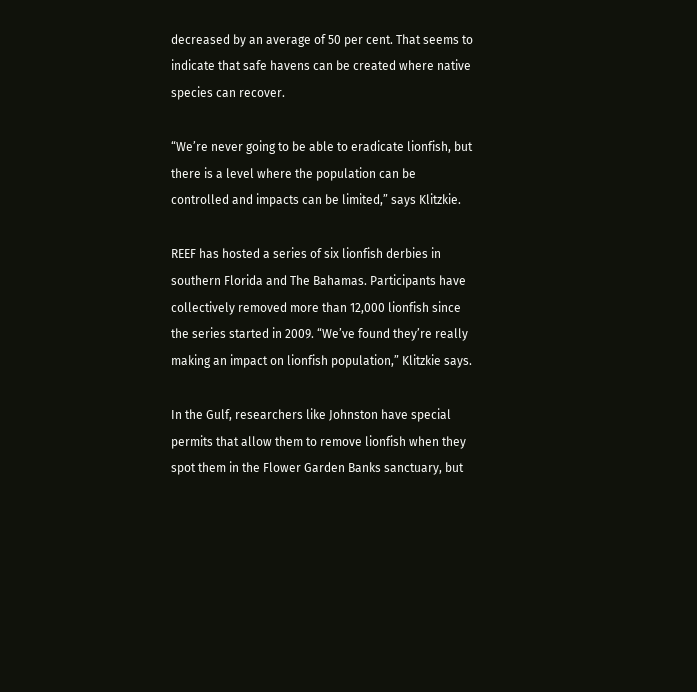decreased by an average of 50 per cent. That seems to indicate that safe havens can be created where native species can recover.

“We’re never going to be able to eradicate lionfish, but there is a level where the population can be controlled and impacts can be limited,” says Klitzkie.

REEF has hosted a series of six lionfish derbies in southern Florida and The Bahamas. Participants have collectively removed more than 12,000 lionfish since the series started in 2009. “We’ve found they’re really making an impact on lionfish population,” Klitzkie says.

In the Gulf, researchers like Johnston have special permits that allow them to remove lionfish when they spot them in the Flower Garden Banks sanctuary, but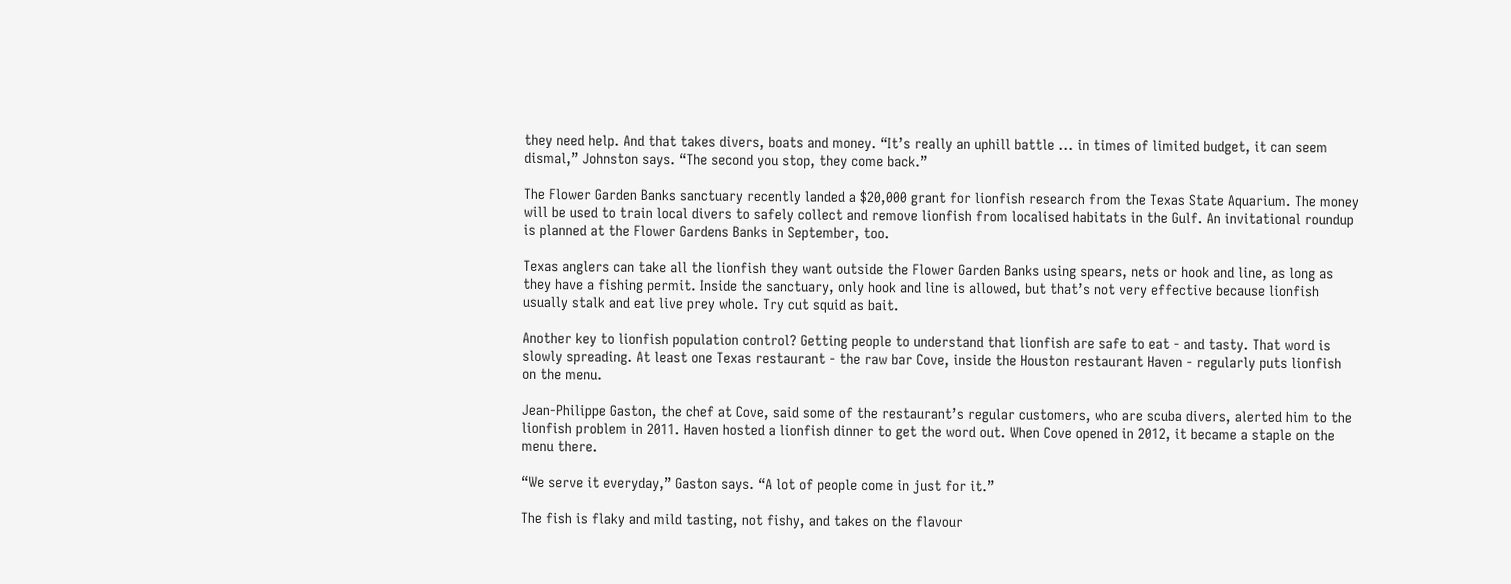they need help. And that takes divers, boats and money. “It’s really an uphill battle ... in times of limited budget, it can seem dismal,” Johnston says. “The second you stop, they come back.”

The Flower Garden Banks sanctuary recently landed a $20,000 grant for lionfish research from the Texas State Aquarium. The money will be used to train local divers to safely collect and remove lionfish from localised habitats in the Gulf. An invitational roundup is planned at the Flower Gardens Banks in September, too.

Texas anglers can take all the lionfish they want outside the Flower Garden Banks using spears, nets or hook and line, as long as they have a fishing permit. Inside the sanctuary, only hook and line is allowed, but that’s not very effective because lionfish usually stalk and eat live prey whole. Try cut squid as bait.

Another key to lionfish population control? Getting people to understand that lionfish are safe to eat - and tasty. That word is slowly spreading. At least one Texas restaurant - the raw bar Cove, inside the Houston restaurant Haven - regularly puts lionfish on the menu.

Jean-Philippe Gaston, the chef at Cove, said some of the restaurant’s regular customers, who are scuba divers, alerted him to the lionfish problem in 2011. Haven hosted a lionfish dinner to get the word out. When Cove opened in 2012, it became a staple on the menu there.

“We serve it everyday,” Gaston says. “A lot of people come in just for it.”

The fish is flaky and mild tasting, not fishy, and takes on the flavour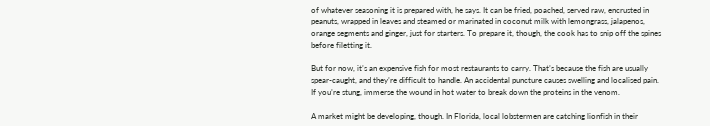of whatever seasoning it is prepared with, he says. It can be fried, poached, served raw, encrusted in peanuts, wrapped in leaves and steamed or marinated in coconut milk with lemongrass, jalapenos, orange segments and ginger, just for starters. To prepare it, though, the cook has to snip off the spines before filetting it.

But for now, it’s an expensive fish for most restaurants to carry. That’s because the fish are usually spear-caught, and they’re difficult to handle. An accidental puncture causes swelling and localised pain. If you’re stung, immerse the wound in hot water to break down the proteins in the venom.

A market might be developing, though. In Florida, local lobstermen are catching lionfish in their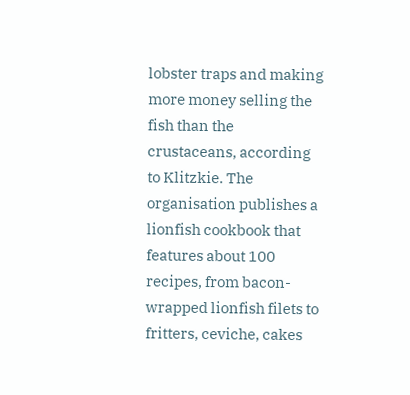lobster traps and making more money selling the fish than the crustaceans, according to Klitzkie. The organisation publishes a lionfish cookbook that features about 100 recipes, from bacon-wrapped lionfish filets to fritters, ceviche, cakes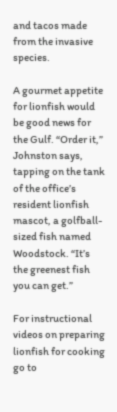and tacos made from the invasive species.

A gourmet appetite for lionfish would be good news for the Gulf. “Order it,” Johnston says, tapping on the tank of the office’s resident lionfish mascot, a golfball-sized fish named Woodstock. “It’s the greenest fish you can get.”

For instructional videos on preparing lionfish for cooking go to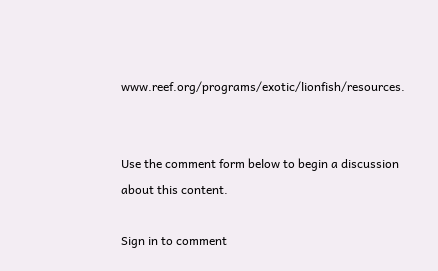www.reef.org/programs/exotic/lionfish/resources.


Use the comment form below to begin a discussion about this content.

Sign in to comment